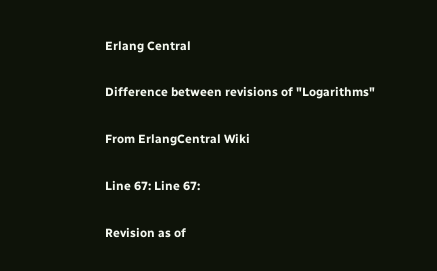Erlang Central

Difference between revisions of "Logarithms"

From ErlangCentral Wiki

Line 67: Line 67:

Revision as of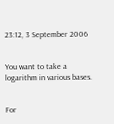23:12, 3 September 2006


You want to take a logarithm in various bases.


For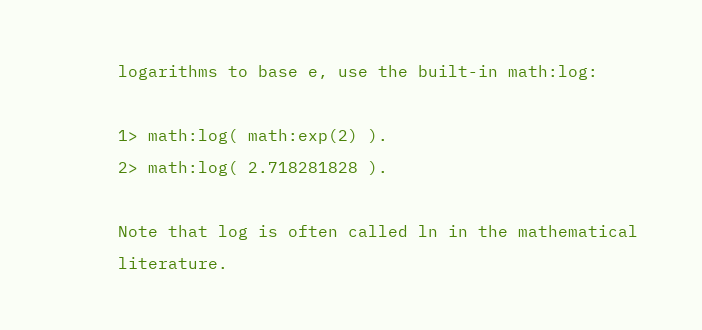logarithms to base e, use the built-in math:log:

1> math:log( math:exp(2) ).
2> math:log( 2.718281828 ).

Note that log is often called ln in the mathematical literature.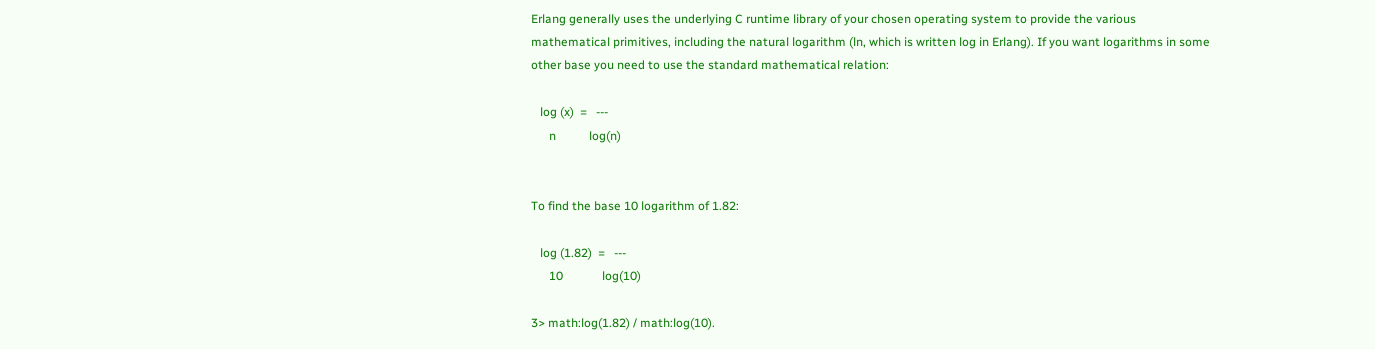Erlang generally uses the underlying C runtime library of your chosen operating system to provide the various mathematical primitives, including the natural logarithm (ln, which is written log in Erlang). If you want logarithms in some other base you need to use the standard mathematical relation:

   log (x)  =   ---
      n           log(n)


To find the base 10 logarithm of 1.82:

   log (1.82)  =   ---
      10             log(10)

3> math:log(1.82) / math:log(10).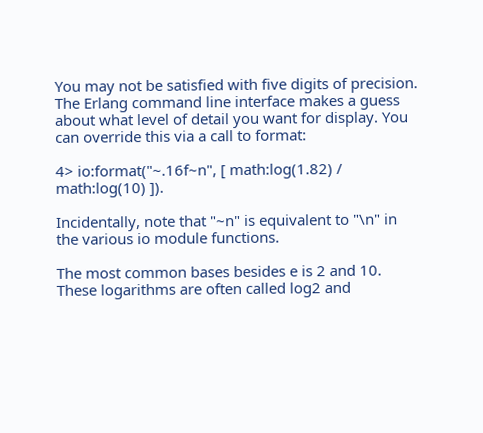You may not be satisfied with five digits of precision. The Erlang command line interface makes a guess about what level of detail you want for display. You can override this via a call to format:

4> io:format("~.16f~n", [ math:log(1.82) / math:log(10) ]).

Incidentally, note that "~n" is equivalent to "\n" in the various io module functions.

The most common bases besides e is 2 and 10. These logarithms are often called log2 and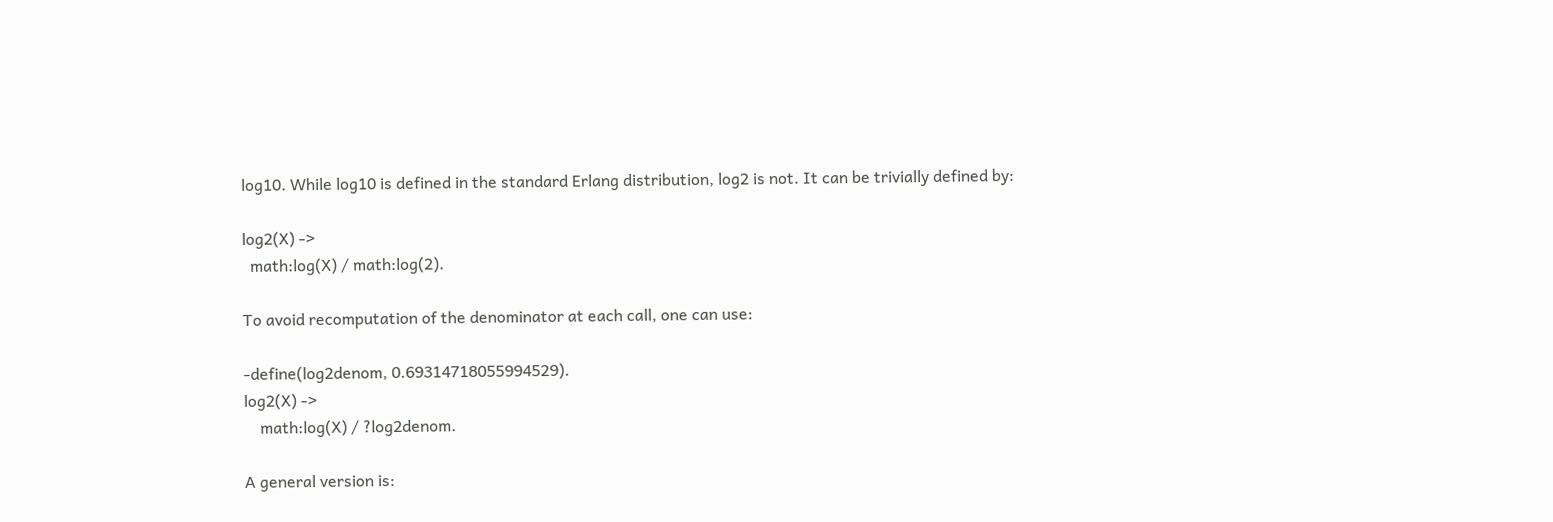log10. While log10 is defined in the standard Erlang distribution, log2 is not. It can be trivially defined by:

log2(X) ->
  math:log(X) / math:log(2).

To avoid recomputation of the denominator at each call, one can use:

-define(log2denom, 0.69314718055994529).
log2(X) ->
    math:log(X) / ?log2denom.

A general version is: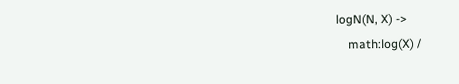logN(N, X) ->
    math:log(X) /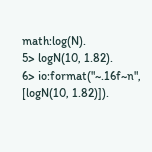math:log(N).
5> logN(10, 1.82).
6> io:format("~.16f~n", [logN(10, 1.82)]).